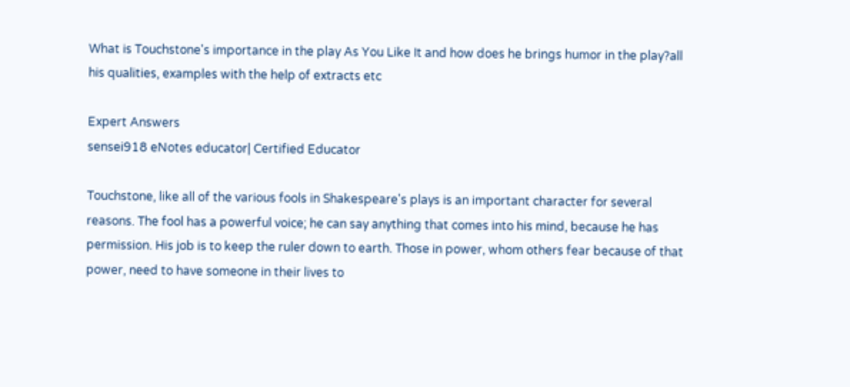What is Touchstone's importance in the play As You Like It and how does he brings humor in the play?all his qualities, examples with the help of extracts etc

Expert Answers
sensei918 eNotes educator| Certified Educator

Touchstone, like all of the various fools in Shakespeare's plays is an important character for several reasons. The fool has a powerful voice; he can say anything that comes into his mind, because he has permission. His job is to keep the ruler down to earth. Those in power, whom others fear because of that power, need to have someone in their lives to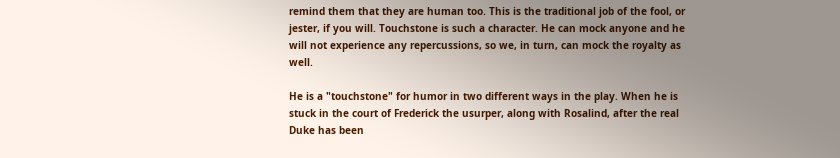remind them that they are human too. This is the traditional job of the fool, or jester, if you will. Touchstone is such a character. He can mock anyone and he will not experience any repercussions, so we, in turn, can mock the royalty as well.

He is a "touchstone" for humor in two different ways in the play. When he is stuck in the court of Frederick the usurper, along with Rosalind, after the real Duke has been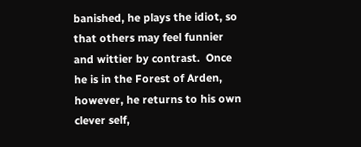banished, he plays the idiot, so that others may feel funnier and wittier by contrast.  Once he is in the Forest of Arden, however, he returns to his own clever self,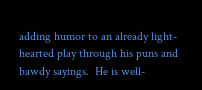adding humor to an already light-hearted play through his puns and bawdy sayings.  He is well-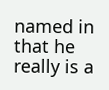named in that he really is a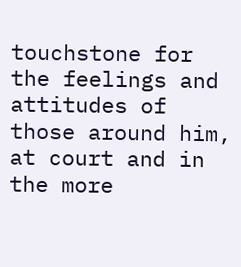touchstone for the feelings and attitudes of those around him, at court and in the more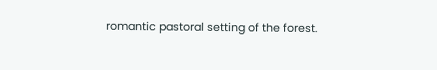romantic pastoral setting of the forest.